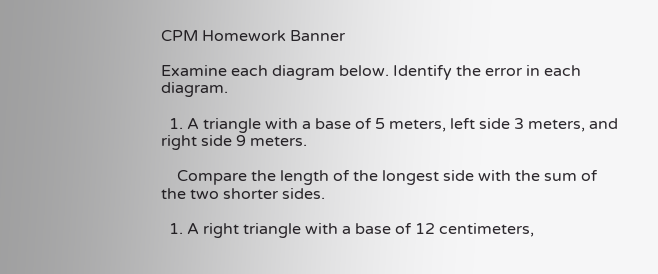CPM Homework Banner

Examine each diagram below. Identify the error in each diagram.

  1. A triangle with a base of 5 meters, left side 3 meters, and right side 9 meters.

    Compare the length of the longest side with the sum of the two shorter sides.

  1. A right triangle with a base of 12 centimeters,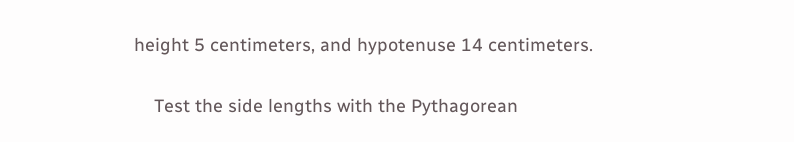height 5 centimeters, and hypotenuse 14 centimeters.

    Test the side lengths with the Pythagorean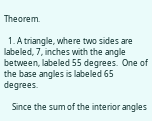Theorem.

  1. A triangle, where two sides are labeled, 7, inches with the angle between, labeled 55 degrees.  One of the base angles is labeled 65 degrees.

    Since the sum of the interior angles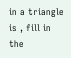in a triangle is , fill in the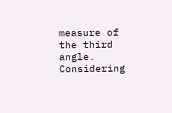measure of the third angle. Considering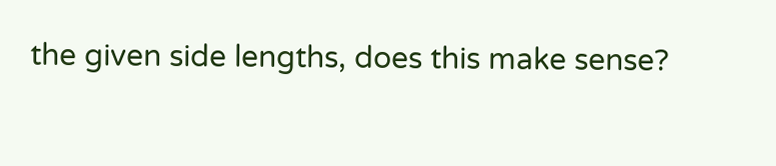the given side lengths, does this make sense?